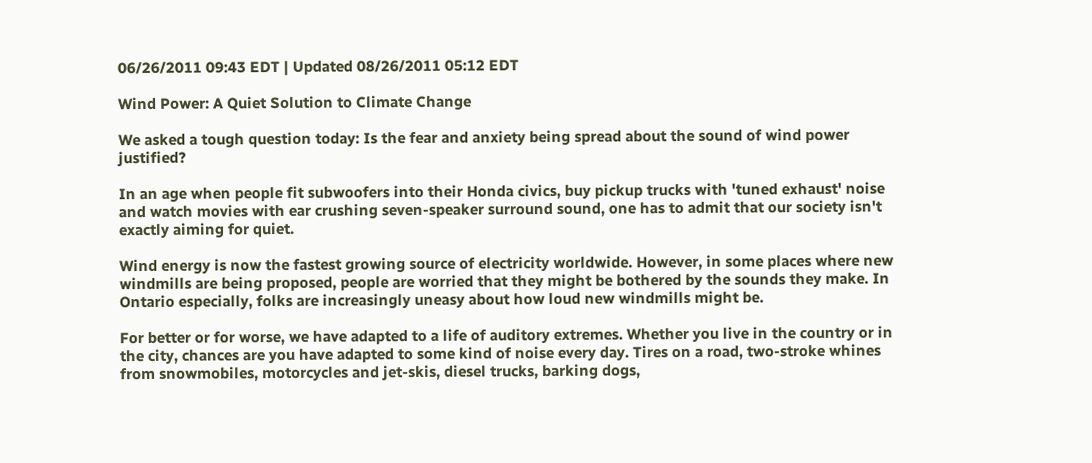06/26/2011 09:43 EDT | Updated 08/26/2011 05:12 EDT

Wind Power: A Quiet Solution to Climate Change

We asked a tough question today: Is the fear and anxiety being spread about the sound of wind power justified?

In an age when people fit subwoofers into their Honda civics, buy pickup trucks with 'tuned exhaust' noise and watch movies with ear crushing seven-speaker surround sound, one has to admit that our society isn't exactly aiming for quiet.

Wind energy is now the fastest growing source of electricity worldwide. However, in some places where new windmills are being proposed, people are worried that they might be bothered by the sounds they make. In Ontario especially, folks are increasingly uneasy about how loud new windmills might be.

For better or for worse, we have adapted to a life of auditory extremes. Whether you live in the country or in the city, chances are you have adapted to some kind of noise every day. Tires on a road, two-stroke whines from snowmobiles, motorcycles and jet-skis, diesel trucks, barking dogs,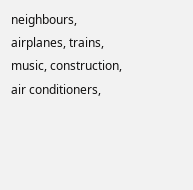neighbours, airplanes, trains, music, construction, air conditioners,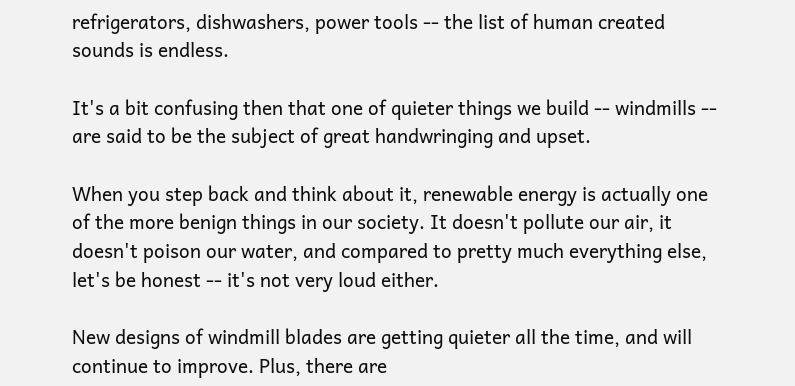refrigerators, dishwashers, power tools -- the list of human created sounds is endless.

It's a bit confusing then that one of quieter things we build -- windmills -- are said to be the subject of great handwringing and upset.

When you step back and think about it, renewable energy is actually one of the more benign things in our society. It doesn't pollute our air, it doesn't poison our water, and compared to pretty much everything else, let's be honest -- it's not very loud either.

New designs of windmill blades are getting quieter all the time, and will continue to improve. Plus, there are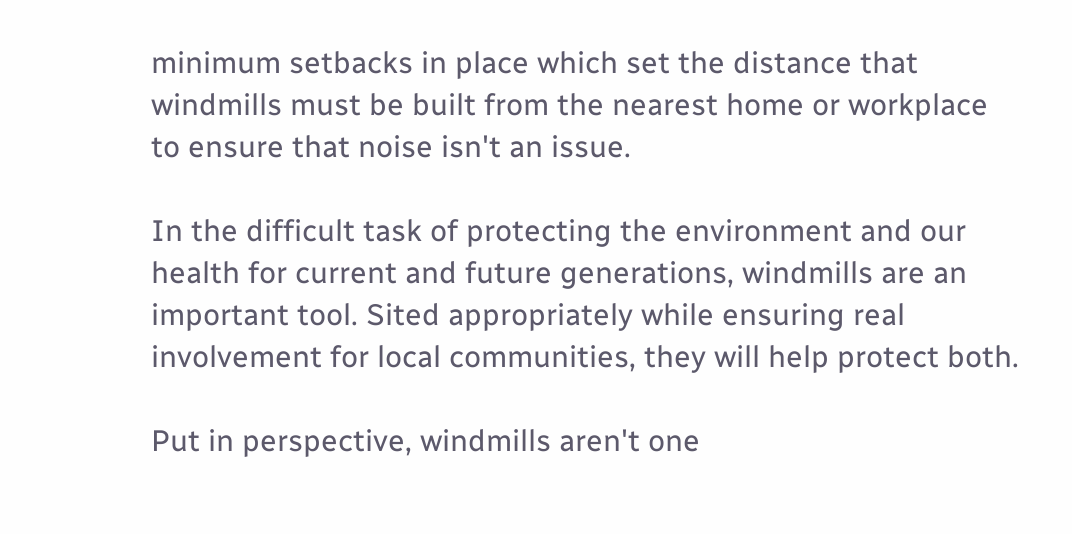minimum setbacks in place which set the distance that windmills must be built from the nearest home or workplace to ensure that noise isn't an issue.

In the difficult task of protecting the environment and our health for current and future generations, windmills are an important tool. Sited appropriately while ensuring real involvement for local communities, they will help protect both.

Put in perspective, windmills aren't one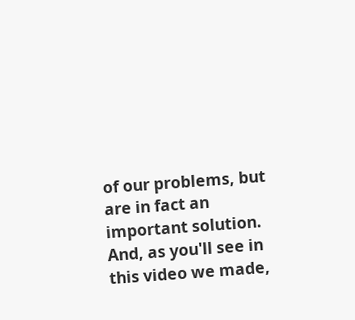of our problems, but are in fact an important solution. And, as you'll see in this video we made,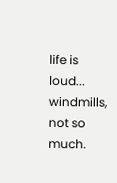life is loud... windmills, not so much.